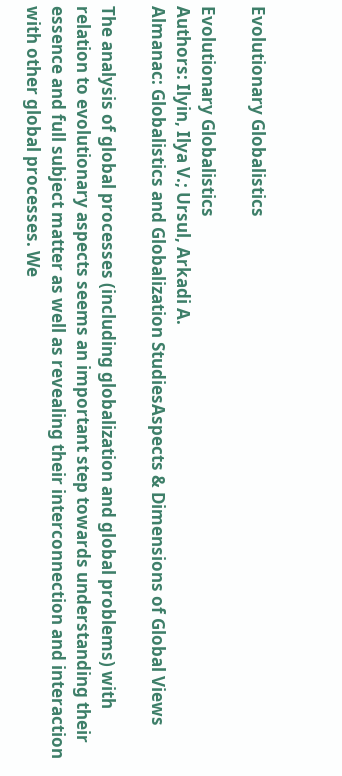Evolutionary Globalistics

Evolutionary Globalistics
Authors: Ilyin, Ilya V.; Ursul, Arkadi A.
Almanac: Globalistics and Globalization StudiesAspects & Dimensions of Global Views

The analysis of global processes (including globalization and global problems) with relation to evolutionary aspects seems an important step towards understanding their essence and full subject matter as well as revealing their interconnection and interaction with other global processes. We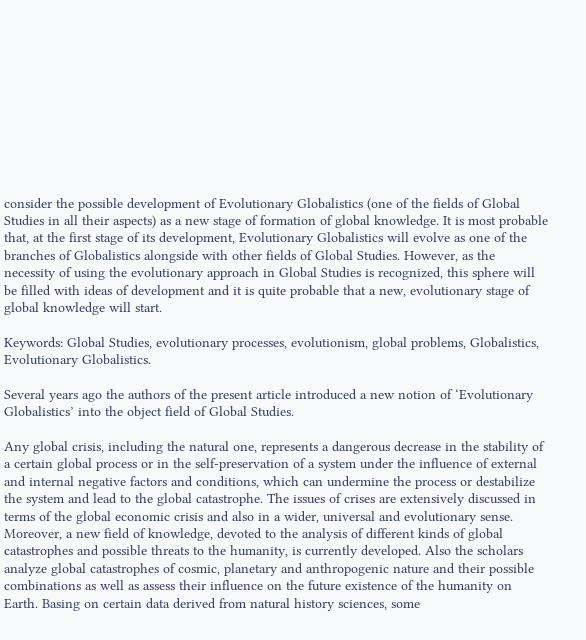consider the possible development of Evolutionary Globalistics (one of the fields of Global Studies in all their aspects) as a new stage of formation of global knowledge. It is most probable that, at the first stage of its development, Evolutionary Globalistics will evolve as one of the branches of Globalistics alongside with other fields of Global Studies. However, as the necessity of using the evolutionary approach in Global Studies is recognized, this sphere will be filled with ideas of development and it is quite probable that a new, evolutionary stage of global knowledge will start.

Keywords: Global Studies, evolutionary processes, evolutionism, global problems, Globalistics, Evolutionary Globalistics.

Several years ago the authors of the present article introduced a new notion of ‘Evolutionary Globalistics’ into the object field of Global Studies.

Any global crisis, including the natural one, represents a dangerous decrease in the stability of a certain global process or in the self-preservation of a system under the influence of external and internal negative factors and conditions, which can undermine the process or destabilize the system and lead to the global catastrophe. The issues of crises are extensively discussed in terms of the global economic crisis and also in a wider, universal and evolutionary sense. Moreover, a new field of knowledge, devoted to the analysis of different kinds of global catastrophes and possible threats to the humanity, is currently developed. Also the scholars analyze global catastrophes of cosmic, planetary and anthropogenic nature and their possible combinations as well as assess their influence on the future existence of the humanity on Earth. Basing on certain data derived from natural history sciences, some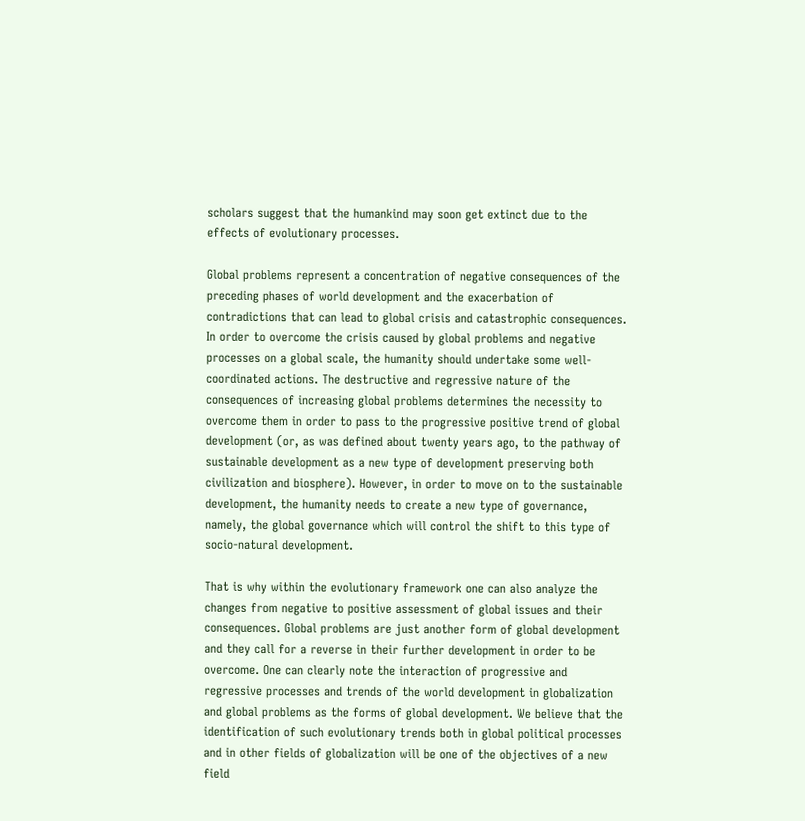scholars suggest that the humankind may soon get extinct due to the effects of evolutionary processes.

Global problems represent a concentration of negative consequences of the preceding phases of world development and the exacerbation of contradictions that can lead to global crisis and catastrophic consequences. In order to overcome the crisis caused by global problems and negative processes on a global scale, the humanity should undertake some well-coordinated actions. The destructive and regressive nature of the consequences of increasing global problems determines the necessity to overcome them in order to pass to the progressive positive trend of global development (or, as was defined about twenty years ago, to the pathway of sustainable development as a new type of development preserving both civilization and biosphere). However, in order to move on to the sustainable development, the humanity needs to create a new type of governance, namely, the global governance which will control the shift to this type of socio-natural development.

That is why within the evolutionary framework one can also analyze the changes from negative to positive assessment of global issues and their consequences. Global problems are just another form of global development and they call for a reverse in their further development in order to be overcome. One can clearly note the interaction of progressive and regressive processes and trends of the world development in globalization and global problems as the forms of global development. We believe that the identification of such evolutionary trends both in global political processes and in other fields of globalization will be one of the objectives of a new field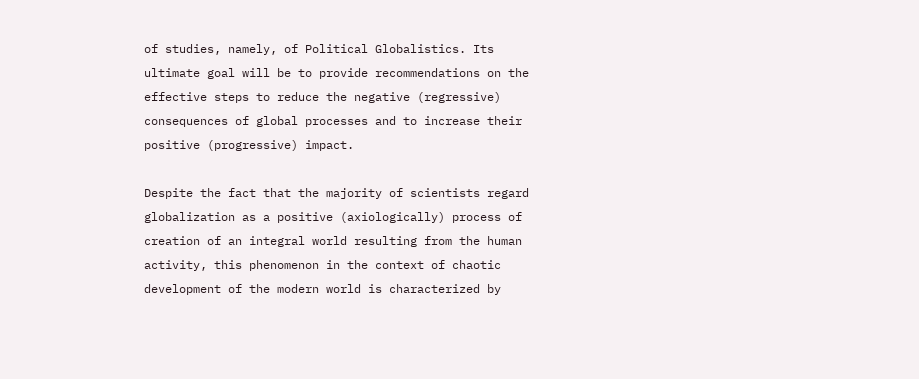of studies, namely, of Political Globalistics. Its ultimate goal will be to provide recommendations on the effective steps to reduce the negative (regressive) consequences of global processes and to increase their positive (progressive) impact.

Despite the fact that the majority of scientists regard globalization as a positive (axiologically) process of creation of an integral world resulting from the human activity, this phenomenon in the context of chaotic development of the modern world is characterized by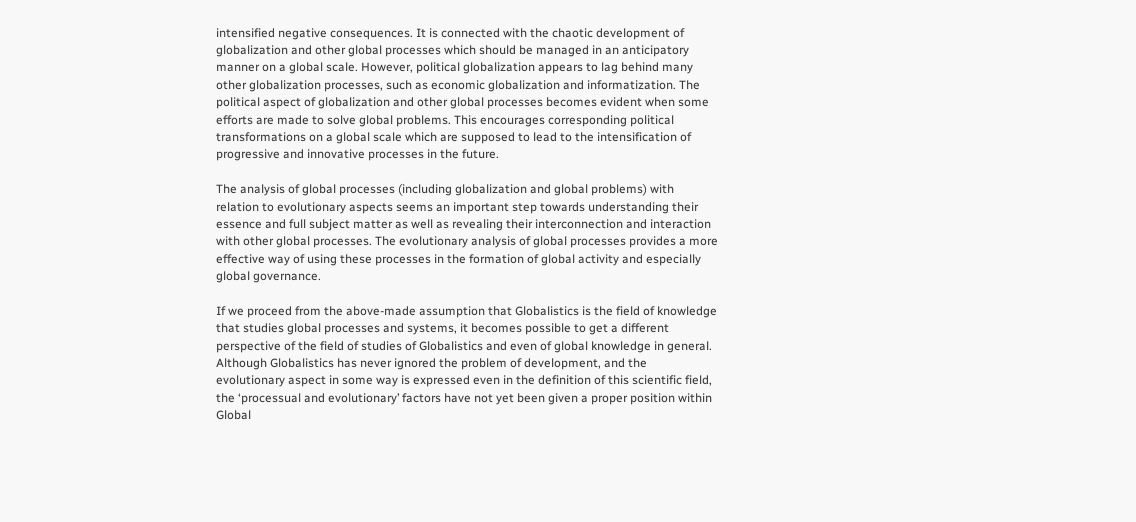intensified negative consequences. It is connected with the chaotic development of globalization and other global processes which should be managed in an anticipatory manner on a global scale. However, political globalization appears to lag behind many other globalization processes, such as economic globalization and informatization. The political aspect of globalization and other global processes becomes evident when some efforts are made to solve global problems. This encourages corresponding political transformations on a global scale which are supposed to lead to the intensification of progressive and innovative processes in the future.

The analysis of global processes (including globalization and global problems) with relation to evolutionary aspects seems an important step towards understanding their essence and full subject matter as well as revealing their interconnection and interaction with other global processes. The evolutionary analysis of global processes provides a more effective way of using these processes in the formation of global activity and especially global governance.

If we proceed from the above-made assumption that Globalistics is the field of knowledge that studies global processes and systems, it becomes possible to get a different perspective of the field of studies of Globalistics and even of global knowledge in general. Although Globalistics has never ignored the problem of development, and the evolutionary aspect in some way is expressed even in the definition of this scientific field, the ‘processual and evolutionary’ factors have not yet been given a proper position within Global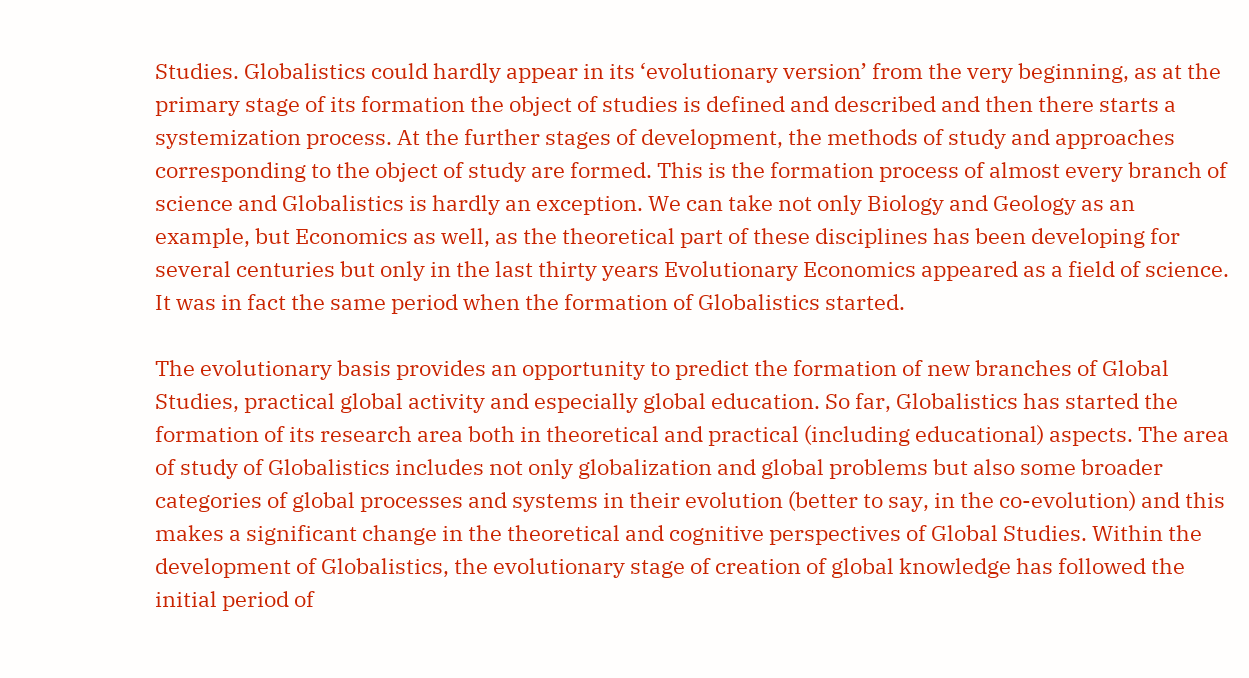Studies. Globalistics could hardly appear in its ‘evolutionary version’ from the very beginning, as at the primary stage of its formation the object of studies is defined and described and then there starts a systemization process. At the further stages of development, the methods of study and approaches corresponding to the object of study are formed. This is the formation process of almost every branch of science and Globalistics is hardly an exception. We can take not only Biology and Geology as an example, but Economics as well, as the theoretical part of these disciplines has been developing for several centuries but only in the last thirty years Evolutionary Economics appeared as a field of science. It was in fact the same period when the formation of Globalistics started.

The evolutionary basis provides an opportunity to predict the formation of new branches of Global Studies, practical global activity and especially global education. So far, Globalistics has started the formation of its research area both in theoretical and practical (including educational) aspects. The area of study of Globalistics includes not only globalization and global problems but also some broader categories of global processes and systems in their evolution (better to say, in the co-evolution) and this makes a significant change in the theoretical and cognitive perspectives of Global Studies. Within the development of Globalistics, the evolutionary stage of creation of global knowledge has followed the initial period of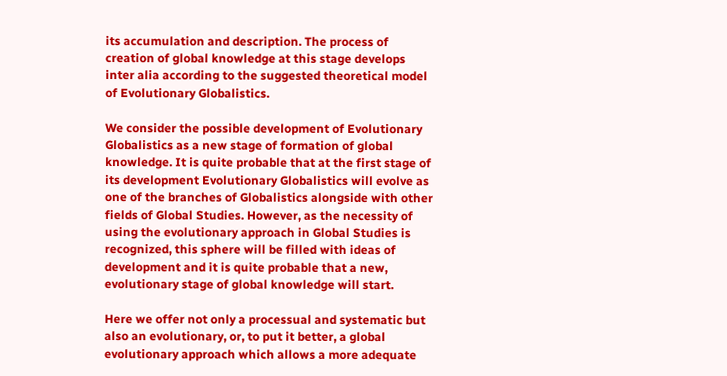its accumulation and description. The process of creation of global knowledge at this stage develops inter alia according to the suggested theoretical model of Evolutionary Globalistics.

We consider the possible development of Evolutionary Globalistics as a new stage of formation of global knowledge. It is quite probable that at the first stage of its development Evolutionary Globalistics will evolve as one of the branches of Globalistics alongside with other fields of Global Studies. However, as the necessity of using the evolutionary approach in Global Studies is recognized, this sphere will be filled with ideas of development and it is quite probable that a new, evolutionary stage of global knowledge will start.

Here we offer not only a processual and systematic but also an evolutionary, or, to put it better, a global evolutionary approach which allows a more adequate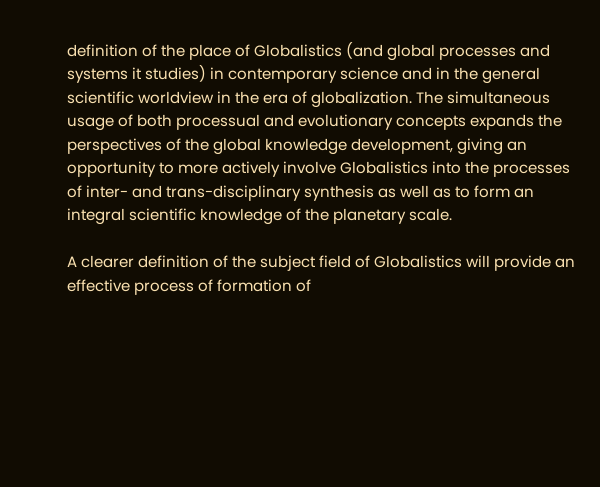definition of the place of Globalistics (and global processes and systems it studies) in contemporary science and in the general scientific worldview in the era of globalization. The simultaneous usage of both processual and evolutionary concepts expands the perspectives of the global knowledge development, giving an opportunity to more actively involve Globalistics into the processes of inter- and trans-disciplinary synthesis as well as to form an integral scientific knowledge of the planetary scale.

A clearer definition of the subject field of Globalistics will provide an effective process of formation of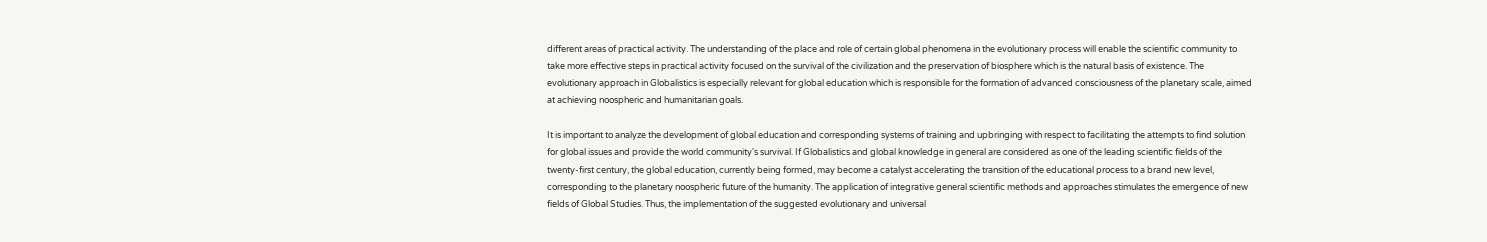different areas of practical activity. The understanding of the place and role of certain global phenomena in the evolutionary process will enable the scientific community to take more effective steps in practical activity focused on the survival of the civilization and the preservation of biosphere which is the natural basis of existence. The evolutionary approach in Globalistics is especially relevant for global education which is responsible for the formation of advanced consciousness of the planetary scale, aimed at achieving noospheric and humanitarian goals.

It is important to analyze the development of global education and corresponding systems of training and upbringing with respect to facilitating the attempts to find solution for global issues and provide the world community's survival. If Globalistics and global knowledge in general are considered as one of the leading scientific fields of the twenty-first century, the global education, currently being formed, may become a catalyst accelerating the transition of the educational process to a brand new level, corresponding to the planetary noospheric future of the humanity. The application of integrative general scientific methods and approaches stimulates the emergence of new fields of Global Studies. Thus, the implementation of the suggested evolutionary and universal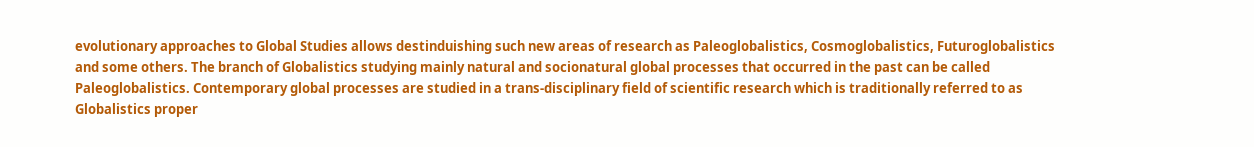evolutionary approaches to Global Studies allows destinduishing such new areas of research as Paleoglobalistics, Cosmoglobalistics, Futuroglobalistics and some others. The branch of Globalistics studying mainly natural and socionatural global processes that occurred in the past can be called Paleoglobalistics. Contemporary global processes are studied in a trans-disciplinary field of scientific research which is traditionally referred to as Globalistics proper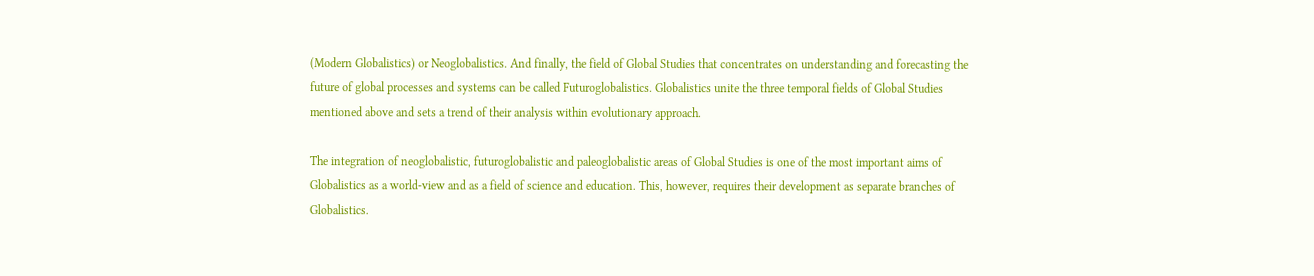(Modern Globalistics) or Neoglobalistics. And finally, the field of Global Studies that concentrates on understanding and forecasting the future of global processes and systems can be called Futuroglobalistics. Globalistics unite the three temporal fields of Global Studies mentioned above and sets a trend of their analysis within evolutionary approach.

The integration of neoglobalistic, futuroglobalistic and paleoglobalistic areas of Global Studies is one of the most important aims of Globalistics as a world-view and as a field of science and education. This, however, requires their development as separate branches of Globalistics.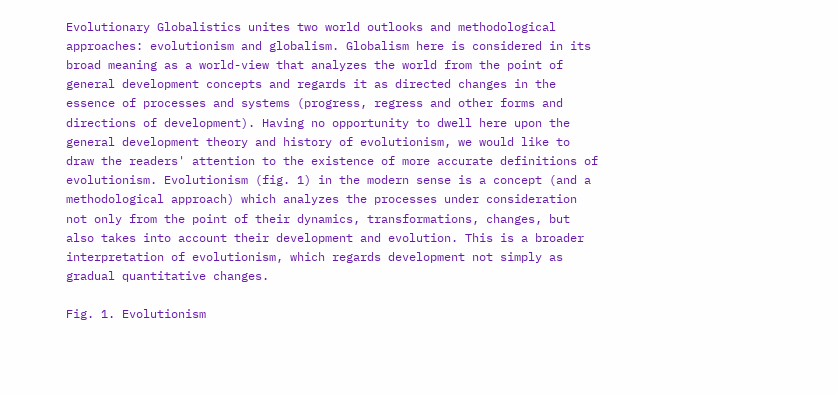Evolutionary Globalistics unites two world outlooks and methodological approaches: evolutionism and globalism. Globalism here is considered in its broad meaning as a world-view that analyzes the world from the point of general development concepts and regards it as directed changes in the essence of processes and systems (progress, regress and other forms and directions of development). Having no opportunity to dwell here upon the general development theory and history of evolutionism, we would like to draw the readers' attention to the existence of more accurate definitions of evolutionism. Evolutionism (fig. 1) in the modern sense is a concept (and a methodological approach) which analyzes the processes under consideration not only from the point of their dynamics, transformations, changes, but also takes into account their development and evolution. This is a broader interpretation of evolutionism, which regards development not simply as gradual quantitative changes.

Fig. 1. Evolutionism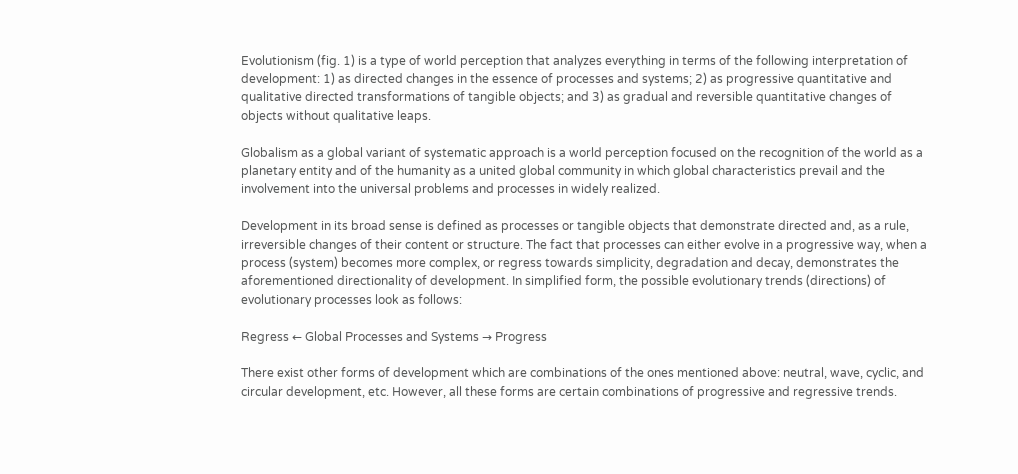Evolutionism (fig. 1) is a type of world perception that analyzes everything in terms of the following interpretation of development: 1) as directed changes in the essence of processes and systems; 2) as progressive quantitative and qualitative directed transformations of tangible objects; and 3) as gradual and reversible quantitative changes of objects without qualitative leaps.

Globalism as a global variant of systematic approach is a world perception focused on the recognition of the world as a planetary entity and of the humanity as a united global community in which global characteristics prevail and the involvement into the universal problems and processes in widely realized.

Development in its broad sense is defined as processes or tangible objects that demonstrate directed and, as a rule, irreversible changes of their content or structure. The fact that processes can either evolve in a progressive way, when a process (system) becomes more complex, or regress towards simplicity, degradation and decay, demonstrates the aforementioned directionality of development. In simplified form, the possible evolutionary trends (directions) of evolutionary processes look as follows:

Regress ← Global Processes and Systems → Progress

There exist other forms of development which are combinations of the ones mentioned above: neutral, wave, cyclic, and circular development, etc. However, all these forms are certain combinations of progressive and regressive trends.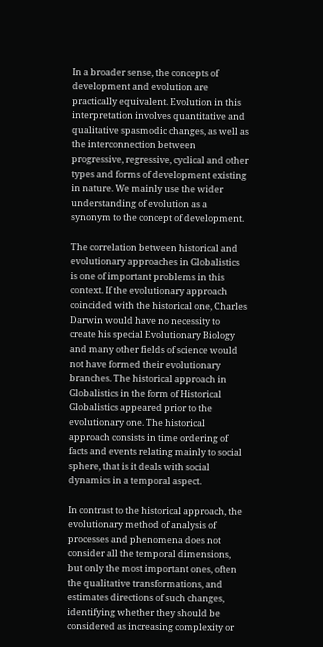In a broader sense, the concepts of development and evolution are practically equivalent. Evolution in this interpretation involves quantitative and qualitative spasmodic changes, as well as the interconnection between progressive, regressive, cyclical and other types and forms of development existing in nature. We mainly use the wider understanding of evolution as a synonym to the concept of development.

The correlation between historical and evolutionary approaches in Globalistics is one of important problems in this context. If the evolutionary approach coincided with the historical one, Charles Darwin would have no necessity to create his special Evolutionary Biology and many other fields of science would not have formed their evolutionary branches. The historical approach in Globalistics in the form of Historical Globalistics appeared prior to the evolutionary one. The historical approach consists in time ordering of facts and events relating mainly to social sphere, that is it deals with social dynamics in a temporal aspect.

In contrast to the historical approach, the evolutionary method of analysis of processes and phenomena does not consider all the temporal dimensions, but only the most important ones, often the qualitative transformations, and estimates directions of such changes, identifying whether they should be considered as increasing complexity or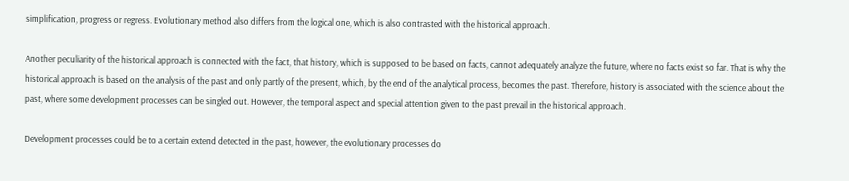simplification, progress or regress. Evolutionary method also differs from the logical one, which is also contrasted with the historical approach.

Another peculiarity of the historical approach is connected with the fact, that history, which is supposed to be based on facts, cannot adequately analyze the future, where no facts exist so far. That is why the historical approach is based on the analysis of the past and only partly of the present, which, by the end of the analytical process, becomes the past. Therefore, history is associated with the science about the past, where some development processes can be singled out. However, the temporal aspect and special attention given to the past prevail in the historical approach.

Development processes could be to a certain extend detected in the past, however, the evolutionary processes do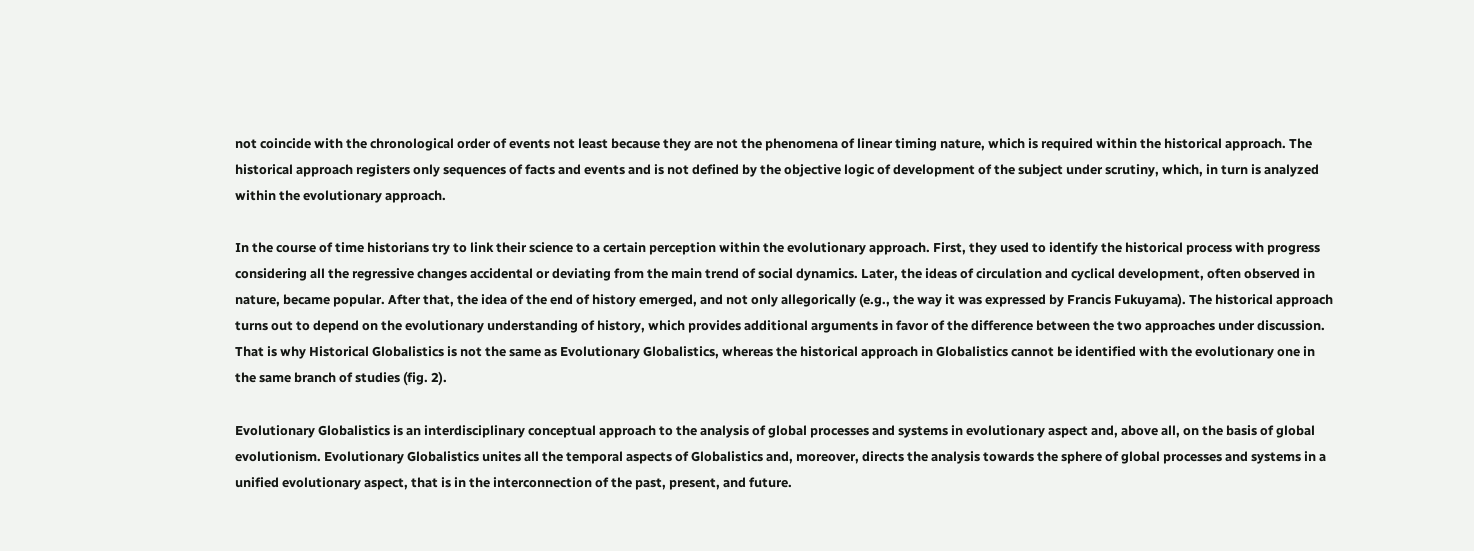not coincide with the chronological order of events not least because they are not the phenomena of linear timing nature, which is required within the historical approach. The historical approach registers only sequences of facts and events and is not defined by the objective logic of development of the subject under scrutiny, which, in turn is analyzed within the evolutionary approach.

In the course of time historians try to link their science to a certain perception within the evolutionary approach. First, they used to identify the historical process with progress considering all the regressive changes accidental or deviating from the main trend of social dynamics. Later, the ideas of circulation and cyclical development, often observed in nature, became popular. After that, the idea of the end of history emerged, and not only allegorically (e.g., the way it was expressed by Francis Fukuyama). The historical approach turns out to depend on the evolutionary understanding of history, which provides additional arguments in favor of the difference between the two approaches under discussion. That is why Historical Globalistics is not the same as Evolutionary Globalistics, whereas the historical approach in Globalistics cannot be identified with the evolutionary one in the same branch of studies (fig. 2).

Evolutionary Globalistics is an interdisciplinary conceptual approach to the analysis of global processes and systems in evolutionary aspect and, above all, on the basis of global evolutionism. Evolutionary Globalistics unites all the temporal aspects of Globalistics and, moreover, directs the analysis towards the sphere of global processes and systems in a unified evolutionary aspect, that is in the interconnection of the past, present, and future.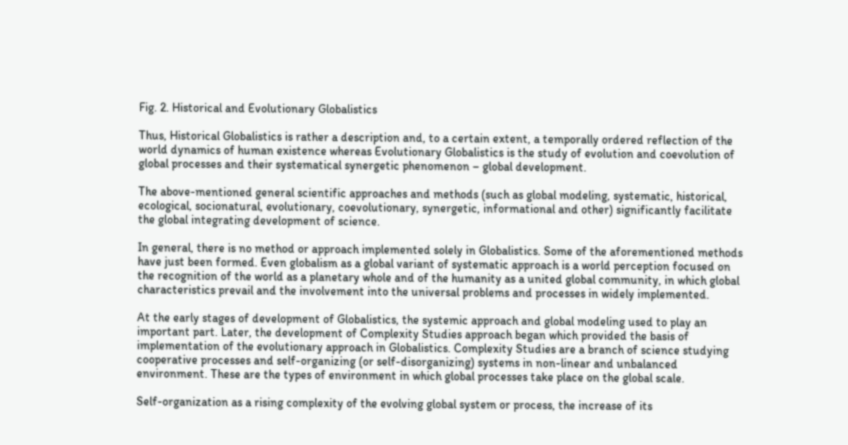Fig. 2. Historical and Evolutionary Globalistics

Thus, Historical Globalistics is rather a description and, to a certain extent, a temporally ordered reflection of the world dynamics of human existence whereas Evolutionary Globalistics is the study of evolution and coevolution of global processes and their systematical synergetic phenomenon – global development.

The above-mentioned general scientific approaches and methods (such as global modeling, systematic, historical, ecological, socionatural, evolutionary, coevolutionary, synergetic, informational and other) significantly facilitate the global integrating development of science.

In general, there is no method or approach implemented solely in Globalistics. Some of the aforementioned methods have just been formed. Even globalism as a global variant of systematic approach is a world perception focused on the recognition of the world as a planetary whole and of the humanity as a united global community, in which global characteristics prevail and the involvement into the universal problems and processes in widely implemented.

At the early stages of development of Globalistics, the systemic approach and global modeling used to play an important part. Later, the development of Complexity Studies approach began which provided the basis of implementation of the evolutionary approach in Globalistics. Complexity Studies are a branch of science studying cooperative processes and self-organizing (or self-disorganizing) systems in non-linear and unbalanced environment. These are the types of environment in which global processes take place on the global scale.

Self-organization as a rising complexity of the evolving global system or process, the increase of its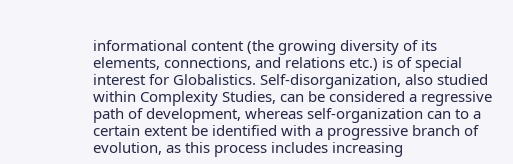informational content (the growing diversity of its elements, connections, and relations etc.) is of special interest for Globalistics. Self-disorganization, also studied within Complexity Studies, can be considered a regressive path of development, whereas self-organization can to a certain extent be identified with a progressive branch of evolution, as this process includes increasing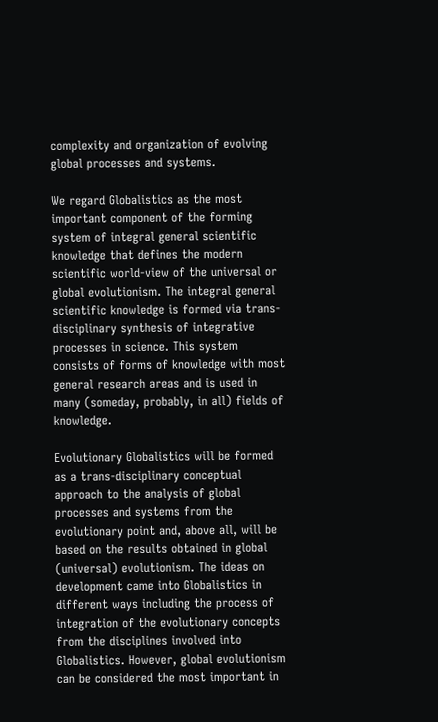complexity and organization of evolving global processes and systems.

We regard Globalistics as the most important component of the forming system of integral general scientific knowledge that defines the modern scientific world-view of the universal or global evolutionism. The integral general scientific knowledge is formed via trans-disciplinary synthesis of integrative processes in science. This system consists of forms of knowledge with most general research areas and is used in many (someday, probably, in all) fields of knowledge.

Evolutionary Globalistics will be formed as a trans-disciplinary conceptual approach to the analysis of global processes and systems from the evolutionary point and, above all, will be based on the results obtained in global (universal) evolutionism. The ideas on development came into Globalistics in different ways including the process of integration of the evolutionary concepts from the disciplines involved into Globalistics. However, global evolutionism can be considered the most important in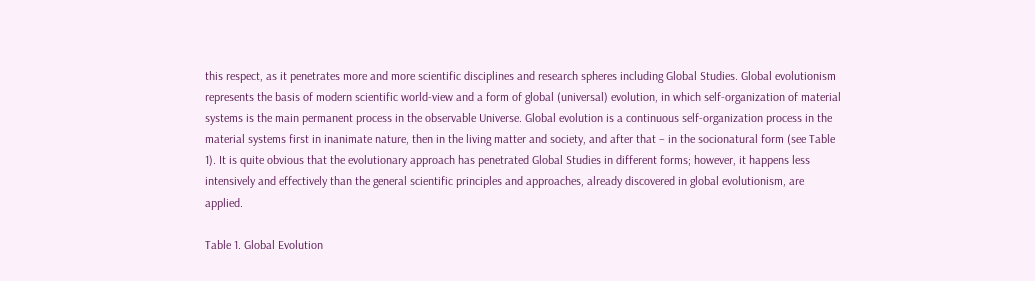this respect, as it penetrates more and more scientific disciplines and research spheres including Global Studies. Global evolutionism represents the basis of modern scientific world-view and a form of global (universal) evolution, in which self-organization of material systems is the main permanent process in the observable Universe. Global evolution is a continuous self-organization process in the material systems first in inanimate nature, then in the living matter and society, and after that – in the socionatural form (see Table 1). It is quite obvious that the evolutionary approach has penetrated Global Studies in different forms; however, it happens less intensively and effectively than the general scientific principles and approaches, already discovered in global evolutionism, are applied.

Table 1. Global Evolution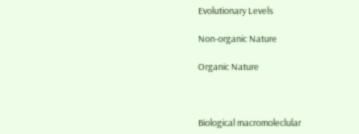Evolutionary Levels

Non-organic Nature

Organic Nature



Biological macromoleclular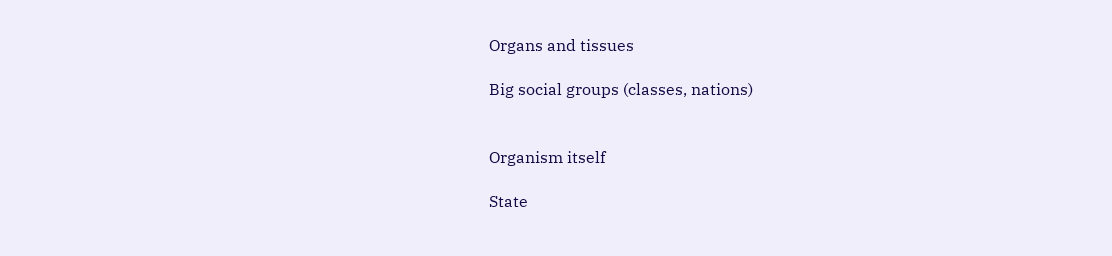Organs and tissues

Big social groups (classes, nations)


Organism itself

State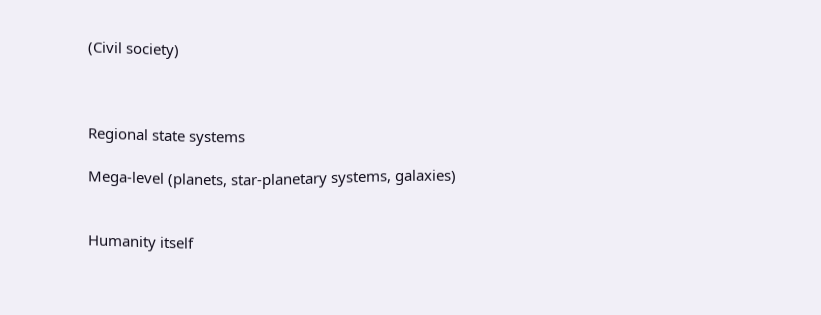(Civil society)



Regional state systems

Mega-level (planets, star-planetary systems, galaxies)


Humanity itself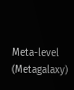Meta-level (Metagalaxy)